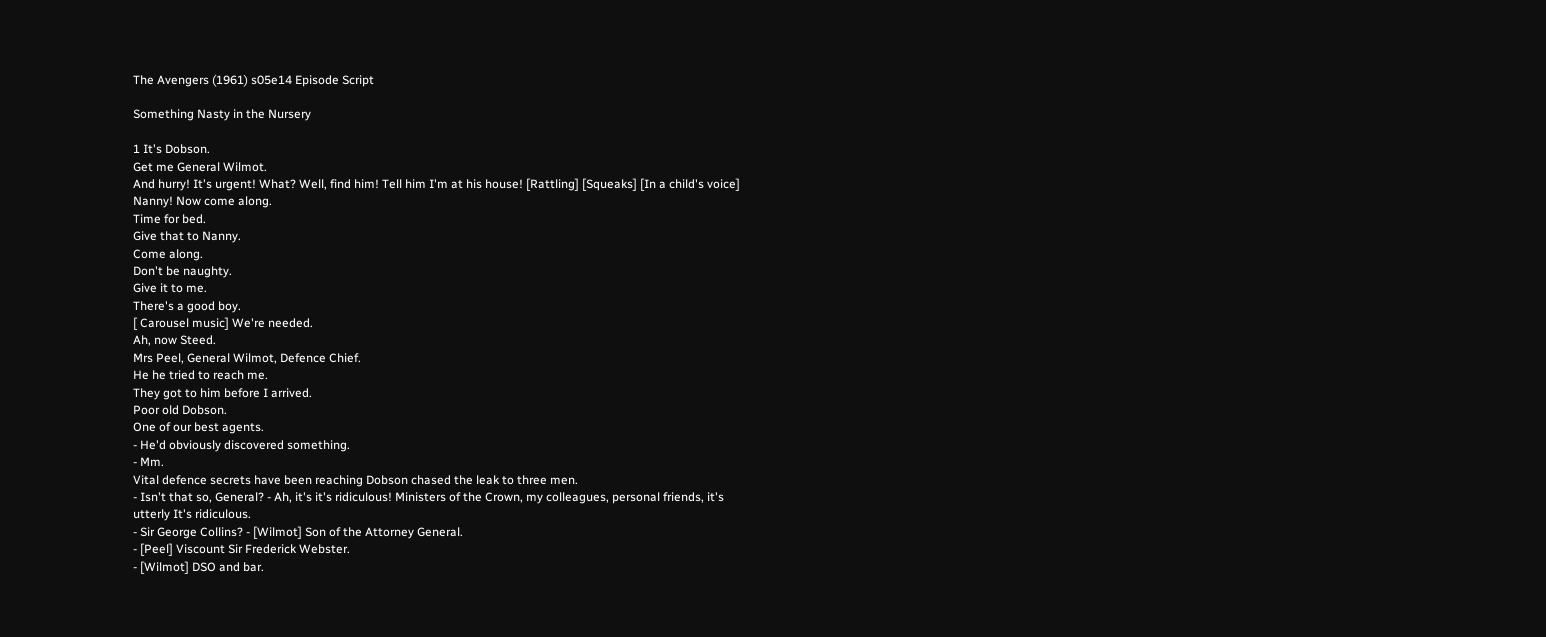The Avengers (1961) s05e14 Episode Script

Something Nasty in the Nursery

1 It's Dobson.
Get me General Wilmot.
And hurry! It's urgent! What? Well, find him! Tell him I'm at his house! [Rattling] [Squeaks] [In a child's voice] Nanny! Now come along.
Time for bed.
Give that to Nanny.
Come along.
Don't be naughty.
Give it to me.
There's a good boy.
[ Carousel music] We're needed.
Ah, now Steed.
Mrs Peel, General Wilmot, Defence Chief.
He he tried to reach me.
They got to him before I arrived.
Poor old Dobson.
One of our best agents.
- He'd obviously discovered something.
- Mm.
Vital defence secrets have been reaching Dobson chased the leak to three men.
- Isn't that so, General? - Ah, it's it's ridiculous! Ministers of the Crown, my colleagues, personal friends, it's utterly It's ridiculous.
- Sir George Collins? - [Wilmot] Son of the Attorney General.
- [Peel] Viscount Sir Frederick Webster.
- [Wilmot] DSO and bar.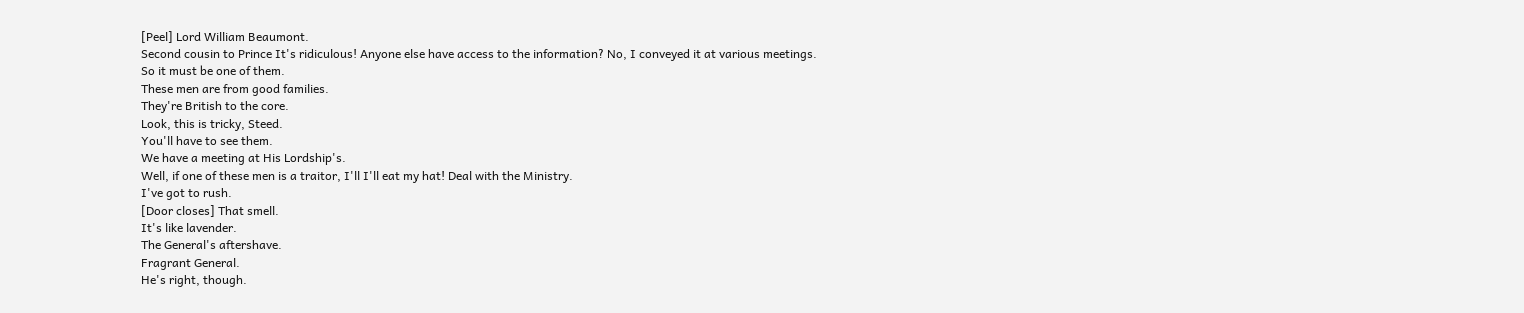[Peel] Lord William Beaumont.
Second cousin to Prince It's ridiculous! Anyone else have access to the information? No, I conveyed it at various meetings.
So it must be one of them.
These men are from good families.
They're British to the core.
Look, this is tricky, Steed.
You'll have to see them.
We have a meeting at His Lordship's.
Well, if one of these men is a traitor, I'll I'll eat my hat! Deal with the Ministry.
I've got to rush.
[Door closes] That smell.
It's like lavender.
The General's aftershave.
Fragrant General.
He's right, though.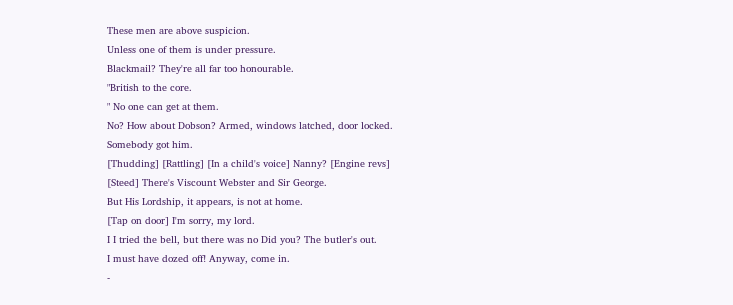These men are above suspicion.
Unless one of them is under pressure.
Blackmail? They're all far too honourable.
"British to the core.
" No one can get at them.
No? How about Dobson? Armed, windows latched, door locked.
Somebody got him.
[Thudding] [Rattling] [In a child's voice] Nanny? [Engine revs] [Steed] There's Viscount Webster and Sir George.
But His Lordship, it appears, is not at home.
[Tap on door] I'm sorry, my lord.
I I tried the bell, but there was no Did you? The butler's out.
I must have dozed off! Anyway, come in.
-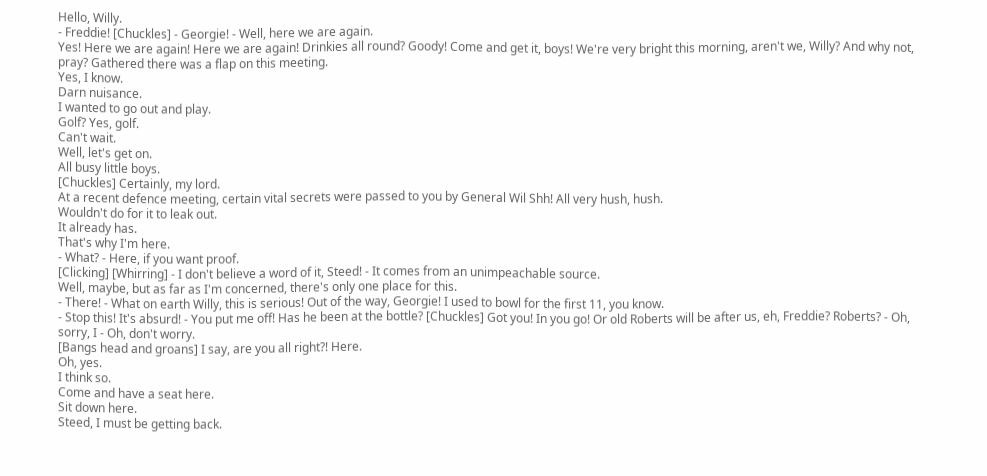Hello, Willy.
- Freddie! [Chuckles] - Georgie! - Well, here we are again.
Yes! Here we are again! Here we are again! Drinkies all round? Goody! Come and get it, boys! We're very bright this morning, aren't we, Willy? And why not, pray? Gathered there was a flap on this meeting.
Yes, I know.
Darn nuisance.
I wanted to go out and play.
Golf? Yes, golf.
Can't wait.
Well, let's get on.
All busy little boys.
[Chuckles] Certainly, my lord.
At a recent defence meeting, certain vital secrets were passed to you by General Wil Shh! All very hush, hush.
Wouldn't do for it to leak out.
It already has.
That's why I'm here.
- What? - Here, if you want proof.
[Clicking] [Whirring] - I don't believe a word of it, Steed! - It comes from an unimpeachable source.
Well, maybe, but as far as I'm concerned, there's only one place for this.
- There! - What on earth Willy, this is serious! Out of the way, Georgie! I used to bowl for the first 11, you know.
- Stop this! It's absurd! - You put me off! Has he been at the bottle? [Chuckles] Got you! In you go! Or old Roberts will be after us, eh, Freddie? Roberts? - Oh, sorry, I - Oh, don't worry.
[Bangs head and groans] I say, are you all right?! Here.
Oh, yes.
I think so.
Come and have a seat here.
Sit down here.
Steed, I must be getting back.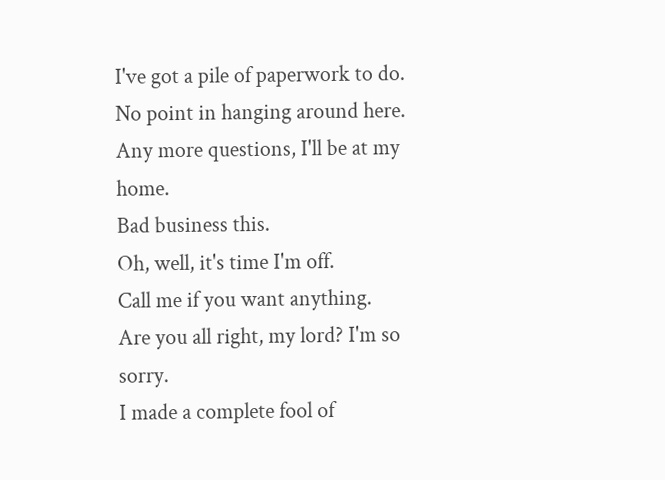I've got a pile of paperwork to do.
No point in hanging around here.
Any more questions, I'll be at my home.
Bad business this.
Oh, well, it's time I'm off.
Call me if you want anything.
Are you all right, my lord? I'm so sorry.
I made a complete fool of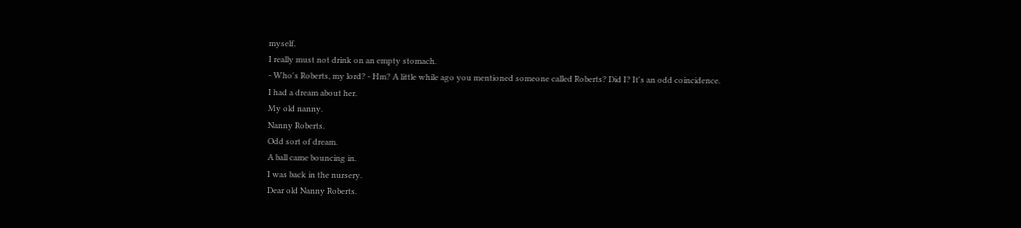myself.
I really must not drink on an empty stomach.
- Who's Roberts, my lord? - Hm? A little while ago you mentioned someone called Roberts? Did I? It's an odd coincidence.
I had a dream about her.
My old nanny.
Nanny Roberts.
Odd sort of dream.
A ball came bouncing in.
I was back in the nursery.
Dear old Nanny Roberts.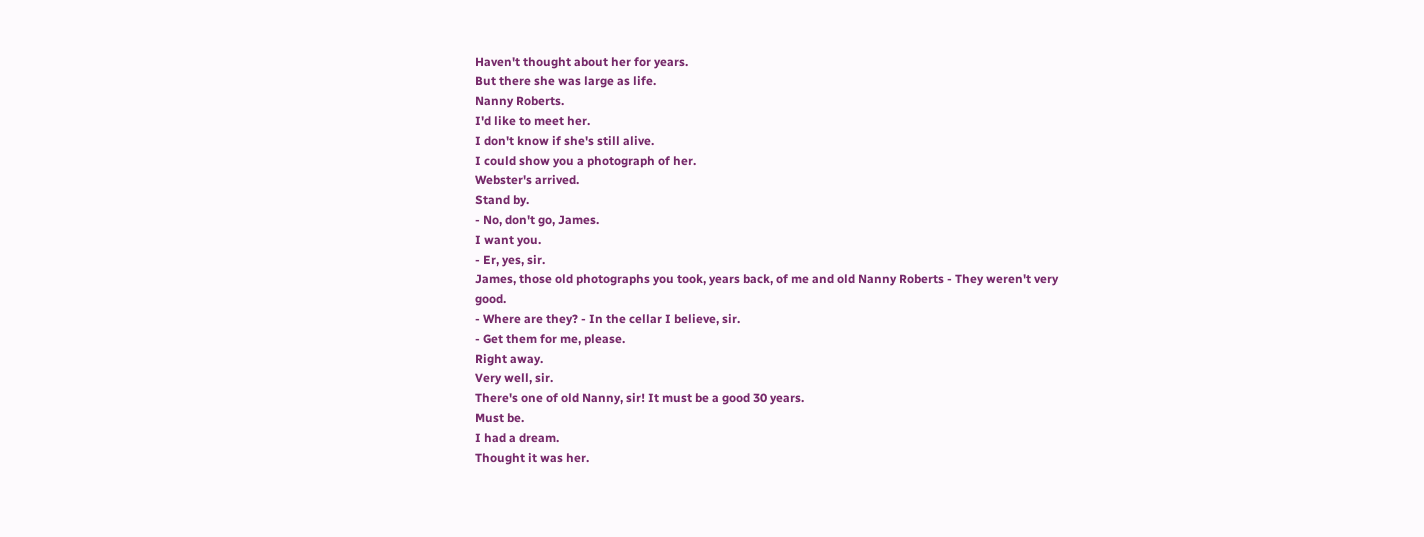Haven't thought about her for years.
But there she was large as life.
Nanny Roberts.
I'd like to meet her.
I don't know if she's still alive.
I could show you a photograph of her.
Webster's arrived.
Stand by.
- No, don't go, James.
I want you.
- Er, yes, sir.
James, those old photographs you took, years back, of me and old Nanny Roberts - They weren't very good.
- Where are they? - In the cellar I believe, sir.
- Get them for me, please.
Right away.
Very well, sir.
There's one of old Nanny, sir! It must be a good 30 years.
Must be.
I had a dream.
Thought it was her.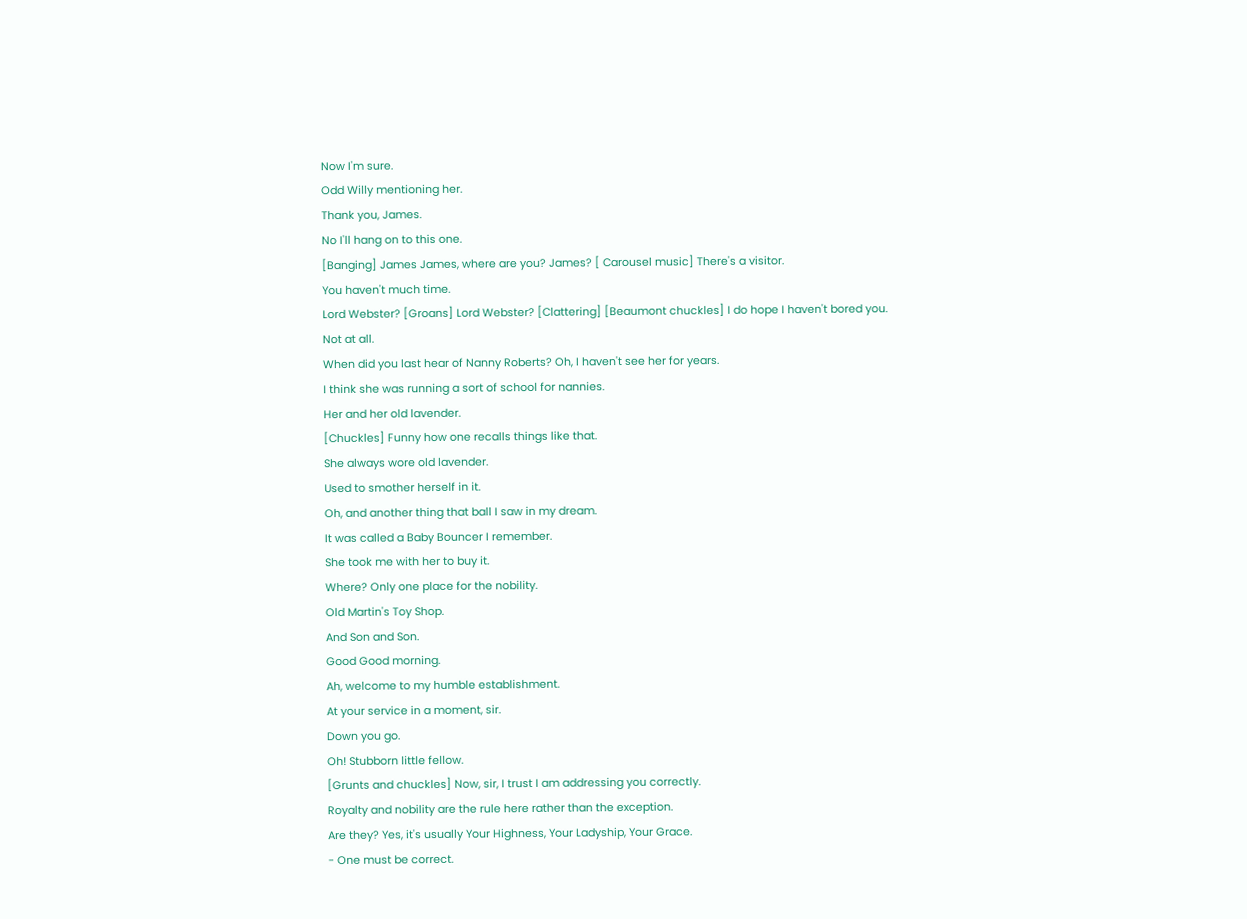Now I'm sure.
Odd Willy mentioning her.
Thank you, James.
No I'll hang on to this one.
[Banging] James James, where are you? James? [ Carousel music] There's a visitor.
You haven't much time.
Lord Webster? [Groans] Lord Webster? [Clattering] [Beaumont chuckles] I do hope I haven't bored you.
Not at all.
When did you last hear of Nanny Roberts? Oh, I haven't see her for years.
I think she was running a sort of school for nannies.
Her and her old lavender.
[Chuckles] Funny how one recalls things like that.
She always wore old lavender.
Used to smother herself in it.
Oh, and another thing that ball I saw in my dream.
It was called a Baby Bouncer I remember.
She took me with her to buy it.
Where? Only one place for the nobility.
Old Martin's Toy Shop.
And Son and Son.
Good Good morning.
Ah, welcome to my humble establishment.
At your service in a moment, sir.
Down you go.
Oh! Stubborn little fellow.
[Grunts and chuckles] Now, sir, I trust I am addressing you correctly.
Royalty and nobility are the rule here rather than the exception.
Are they? Yes, it's usually Your Highness, Your Ladyship, Your Grace.
- One must be correct.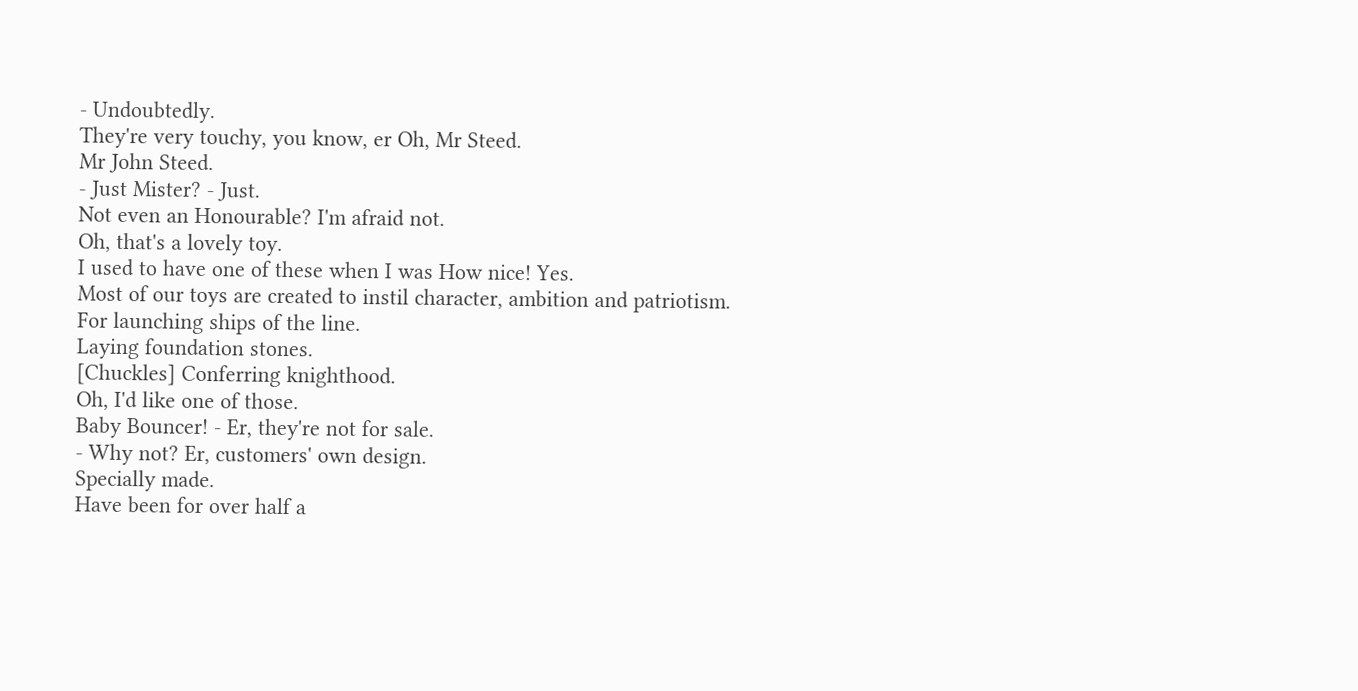- Undoubtedly.
They're very touchy, you know, er Oh, Mr Steed.
Mr John Steed.
- Just Mister? - Just.
Not even an Honourable? I'm afraid not.
Oh, that's a lovely toy.
I used to have one of these when I was How nice! Yes.
Most of our toys are created to instil character, ambition and patriotism.
For launching ships of the line.
Laying foundation stones.
[Chuckles] Conferring knighthood.
Oh, I'd like one of those.
Baby Bouncer! - Er, they're not for sale.
- Why not? Er, customers' own design.
Specially made.
Have been for over half a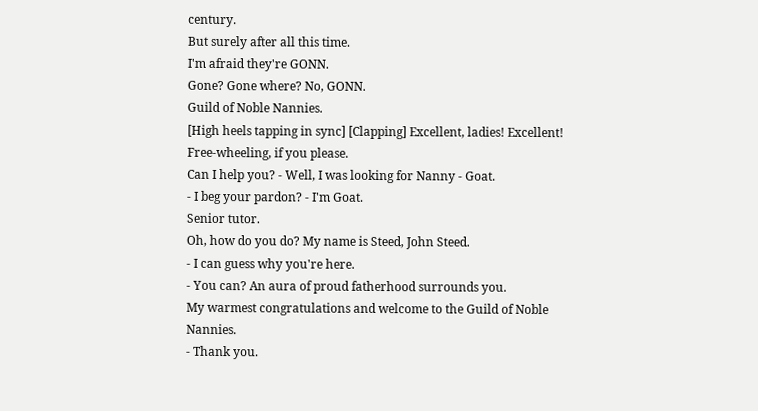century.
But surely after all this time.
I'm afraid they're GONN.
Gone? Gone where? No, GONN.
Guild of Noble Nannies.
[High heels tapping in sync] [Clapping] Excellent, ladies! Excellent! Free-wheeling, if you please.
Can I help you? - Well, I was looking for Nanny - Goat.
- I beg your pardon? - I'm Goat.
Senior tutor.
Oh, how do you do? My name is Steed, John Steed.
- I can guess why you're here.
- You can? An aura of proud fatherhood surrounds you.
My warmest congratulations and welcome to the Guild of Noble Nannies.
- Thank you.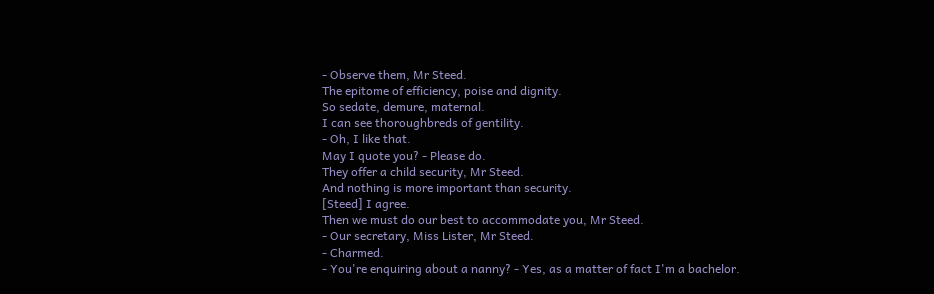- Observe them, Mr Steed.
The epitome of efficiency, poise and dignity.
So sedate, demure, maternal.
I can see thoroughbreds of gentility.
- Oh, I like that.
May I quote you? - Please do.
They offer a child security, Mr Steed.
And nothing is more important than security.
[Steed] I agree.
Then we must do our best to accommodate you, Mr Steed.
- Our secretary, Miss Lister, Mr Steed.
- Charmed.
- You're enquiring about a nanny? - Yes, as a matter of fact I'm a bachelor.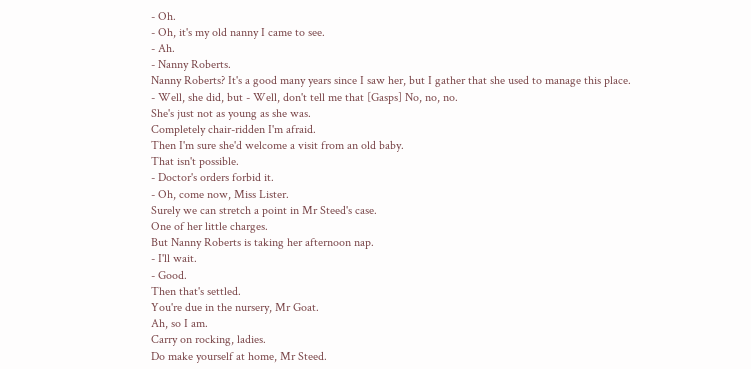- Oh.
- Oh, it's my old nanny I came to see.
- Ah.
- Nanny Roberts.
Nanny Roberts? It's a good many years since I saw her, but I gather that she used to manage this place.
- Well, she did, but - Well, don't tell me that [Gasps] No, no, no.
She's just not as young as she was.
Completely chair-ridden I'm afraid.
Then I'm sure she'd welcome a visit from an old baby.
That isn't possible.
- Doctor's orders forbid it.
- Oh, come now, Miss Lister.
Surely we can stretch a point in Mr Steed's case.
One of her little charges.
But Nanny Roberts is taking her afternoon nap.
- I'll wait.
- Good.
Then that's settled.
You're due in the nursery, Mr Goat.
Ah, so I am.
Carry on rocking, ladies.
Do make yourself at home, Mr Steed.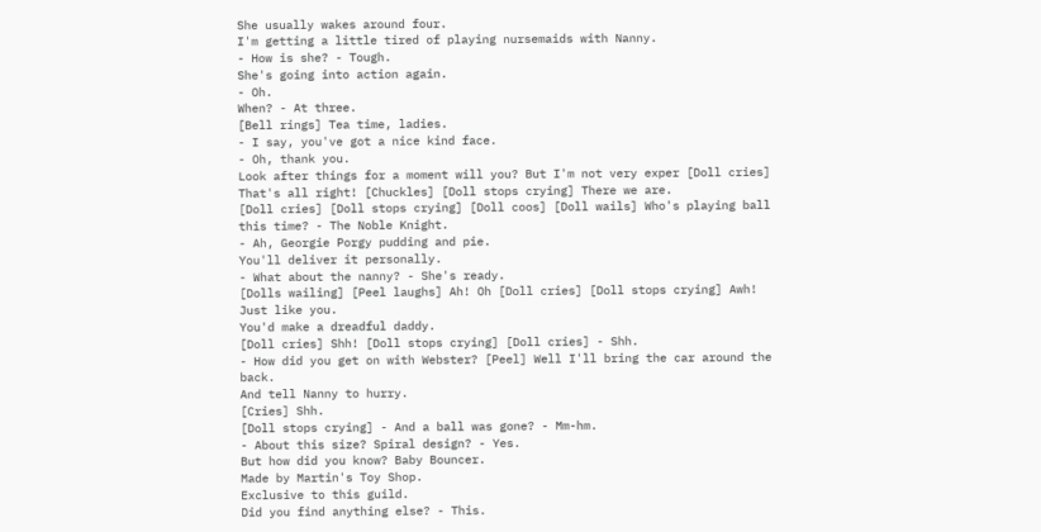She usually wakes around four.
I'm getting a little tired of playing nursemaids with Nanny.
- How is she? - Tough.
She's going into action again.
- Oh.
When? - At three.
[Bell rings] Tea time, ladies.
- I say, you've got a nice kind face.
- Oh, thank you.
Look after things for a moment will you? But I'm not very exper [Doll cries] That's all right! [Chuckles] [Doll stops crying] There we are.
[Doll cries] [Doll stops crying] [Doll coos] [Doll wails] Who's playing ball this time? - The Noble Knight.
- Ah, Georgie Porgy pudding and pie.
You'll deliver it personally.
- What about the nanny? - She's ready.
[Dolls wailing] [Peel laughs] Ah! Oh [Doll cries] [Doll stops crying] Awh! Just like you.
You'd make a dreadful daddy.
[Doll cries] Shh! [Doll stops crying] [Doll cries] - Shh.
- How did you get on with Webster? [Peel] Well I'll bring the car around the back.
And tell Nanny to hurry.
[Cries] Shh.
[Doll stops crying] - And a ball was gone? - Mm-hm.
- About this size? Spiral design? - Yes.
But how did you know? Baby Bouncer.
Made by Martin's Toy Shop.
Exclusive to this guild.
Did you find anything else? - This.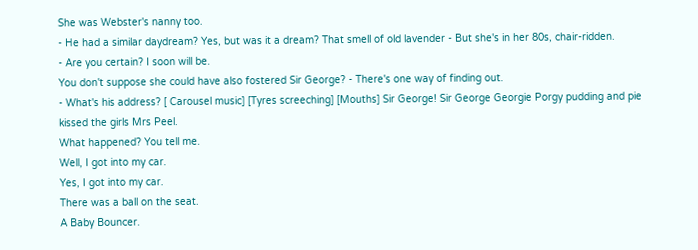She was Webster's nanny too.
- He had a similar daydream? Yes, but was it a dream? That smell of old lavender - But she's in her 80s, chair-ridden.
- Are you certain? I soon will be.
You don't suppose she could have also fostered Sir George? - There's one way of finding out.
- What's his address? [ Carousel music] [Tyres screeching] [Mouths] Sir George! Sir George Georgie Porgy pudding and pie kissed the girls Mrs Peel.
What happened? You tell me.
Well, I got into my car.
Yes, I got into my car.
There was a ball on the seat.
A Baby Bouncer.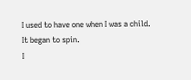I used to have one when I was a child.
It began to spin.
I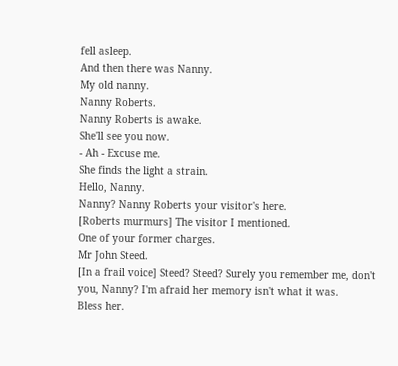fell asleep.
And then there was Nanny.
My old nanny.
Nanny Roberts.
Nanny Roberts is awake.
She'll see you now.
- Ah - Excuse me.
She finds the light a strain.
Hello, Nanny.
Nanny? Nanny Roberts your visitor's here.
[Roberts murmurs] The visitor I mentioned.
One of your former charges.
Mr John Steed.
[In a frail voice] Steed? Steed? Surely you remember me, don't you, Nanny? I'm afraid her memory isn't what it was.
Bless her.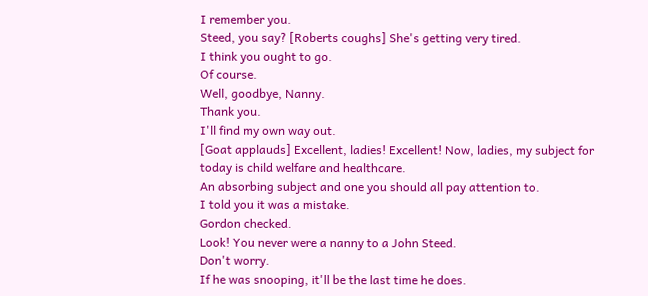I remember you.
Steed, you say? [Roberts coughs] She's getting very tired.
I think you ought to go.
Of course.
Well, goodbye, Nanny.
Thank you.
I'll find my own way out.
[Goat applauds] Excellent, ladies! Excellent! Now, ladies, my subject for today is child welfare and healthcare.
An absorbing subject and one you should all pay attention to.
I told you it was a mistake.
Gordon checked.
Look! You never were a nanny to a John Steed.
Don't worry.
If he was snooping, it'll be the last time he does.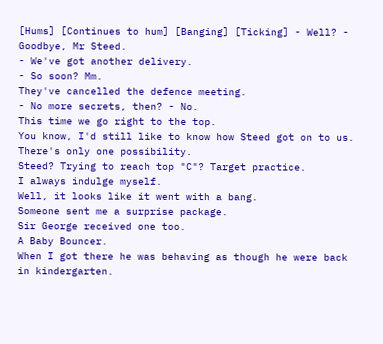[Hums] [Continues to hum] [Banging] [Ticking] - Well? - Goodbye, Mr Steed.
- We've got another delivery.
- So soon? Mm.
They've cancelled the defence meeting.
- No more secrets, then? - No.
This time we go right to the top.
You know, I'd still like to know how Steed got on to us.
There's only one possibility.
Steed? Trying to reach top "C"? Target practice.
I always indulge myself.
Well, it looks like it went with a bang.
Someone sent me a surprise package.
Sir George received one too.
A Baby Bouncer.
When I got there he was behaving as though he were back in kindergarten.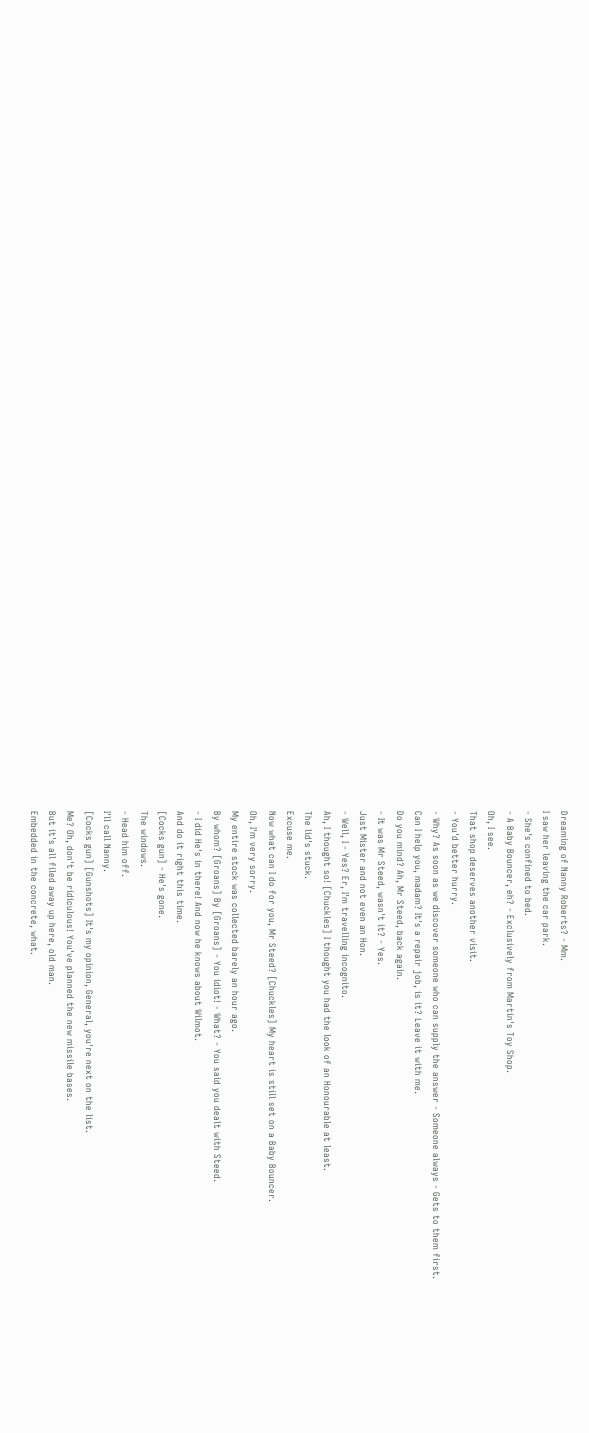Dreaming of Nanny Roberts? - Mm.
I saw her leaving the car park.
- She's confined to bed.
- A Baby Bouncer, eh? - Exclusively from Martin's Toy Shop.
Oh, I see.
That shop deserves another visit.
- You'd better hurry.
- Why? As soon as we discover someone who can supply the answer - Someone always - Gets to them first.
Can I help you, madam? It's a repair job, is it? Leave it with me.
Do you mind? Ah, Mr Steed, back again.
- It was Mr Steed, wasn't it? - Yes.
Just Mister and not even an Hon.
- Well, I - Yes? Er, I'm travelling incognito.
Ah, I thought so! [Chuckles] I thought you had the look of an Honourable at least.
The lid's stuck.
Excuse me.
Now what can I do for you, Mr Steed? [Chuckles] My heart is still set on a Baby Bouncer.
Oh, I'm very sorry.
My entire stock was collected barely an hour ago.
By whom? [Groans] By [Groans] - You idiot! - What? - You said you dealt with Steed.
- I did He's in there! And now he knows about Wilmot.
And do it right this time.
[Cocks gun] - He's gone.
The windows.
- Head him off.
I'll call Nanny.
[Cocks gun] [Gunshots] It's my opinion, General, you're next on the list.
Me? Oh, don't be ridiculous! You've planned the new missile bases.
But it's all filed away up here, old man.
Embedded in the concrete, what.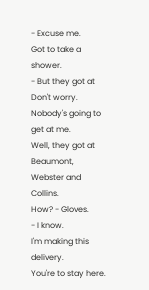- Excuse me.
Got to take a shower.
- But they got at Don't worry.
Nobody's going to get at me.
Well, they got at Beaumont, Webster and Collins.
How? - Gloves.
- I know.
I'm making this delivery.
You're to stay here.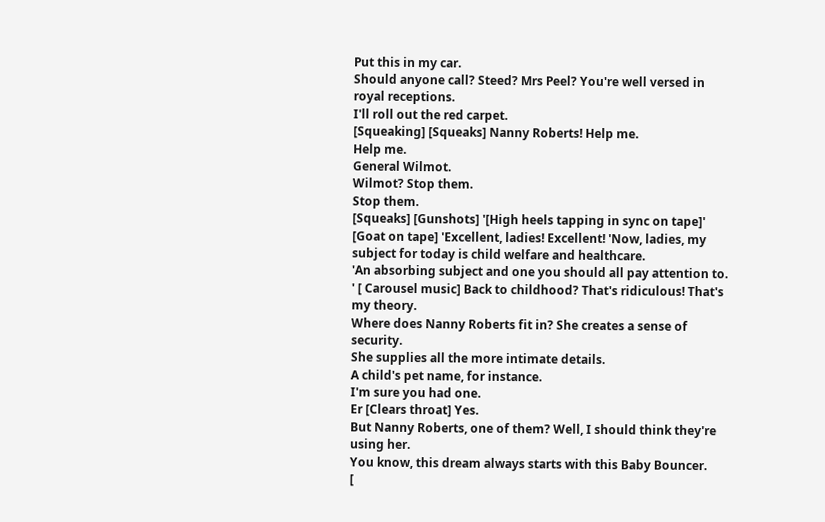Put this in my car.
Should anyone call? Steed? Mrs Peel? You're well versed in royal receptions.
I'll roll out the red carpet.
[Squeaking] [Squeaks] Nanny Roberts! Help me.
Help me.
General Wilmot.
Wilmot? Stop them.
Stop them.
[Squeaks] [Gunshots] '[High heels tapping in sync on tape]' [Goat on tape] 'Excellent, ladies! Excellent! 'Now, ladies, my subject for today is child welfare and healthcare.
'An absorbing subject and one you should all pay attention to.
' [ Carousel music] Back to childhood? That's ridiculous! That's my theory.
Where does Nanny Roberts fit in? She creates a sense of security.
She supplies all the more intimate details.
A child's pet name, for instance.
I'm sure you had one.
Er [Clears throat] Yes.
But Nanny Roberts, one of them? Well, I should think they're using her.
You know, this dream always starts with this Baby Bouncer.
[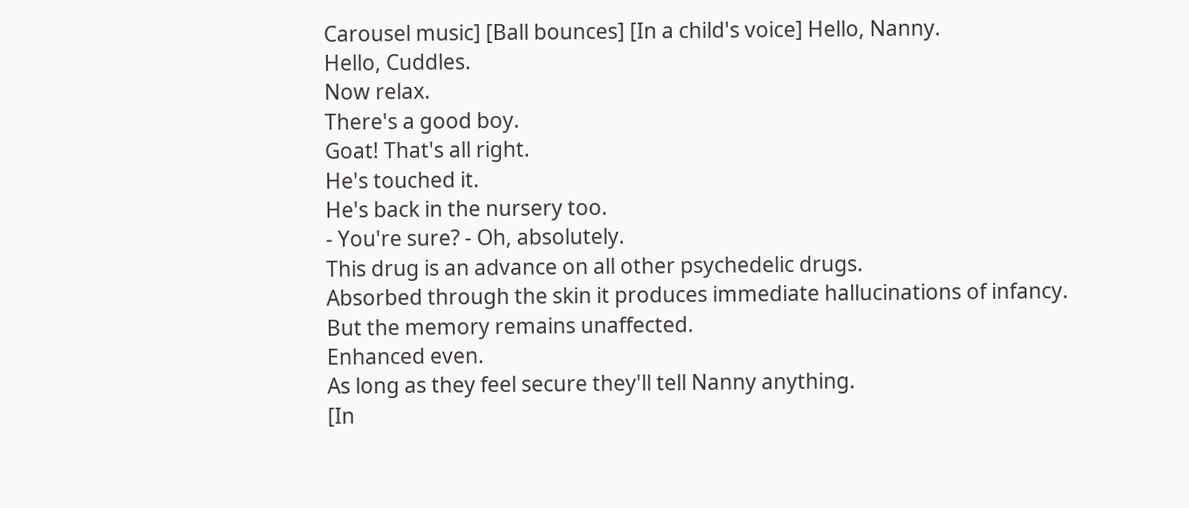Carousel music] [Ball bounces] [In a child's voice] Hello, Nanny.
Hello, Cuddles.
Now relax.
There's a good boy.
Goat! That's all right.
He's touched it.
He's back in the nursery too.
- You're sure? - Oh, absolutely.
This drug is an advance on all other psychedelic drugs.
Absorbed through the skin it produces immediate hallucinations of infancy.
But the memory remains unaffected.
Enhanced even.
As long as they feel secure they'll tell Nanny anything.
[In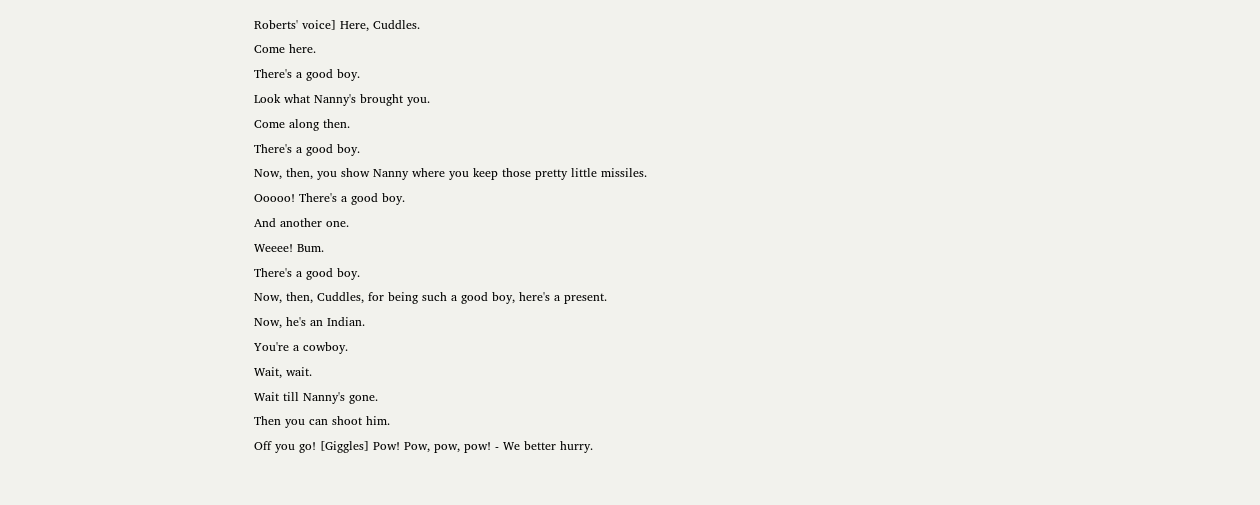Roberts' voice] Here, Cuddles.
Come here.
There's a good boy.
Look what Nanny's brought you.
Come along then.
There's a good boy.
Now, then, you show Nanny where you keep those pretty little missiles.
Ooooo! There's a good boy.
And another one.
Weeee! Bum.
There's a good boy.
Now, then, Cuddles, for being such a good boy, here's a present.
Now, he's an Indian.
You're a cowboy.
Wait, wait.
Wait till Nanny's gone.
Then you can shoot him.
Off you go! [Giggles] Pow! Pow, pow, pow! - We better hurry.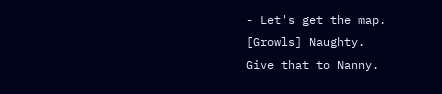- Let's get the map.
[Growls] Naughty.
Give that to Nanny.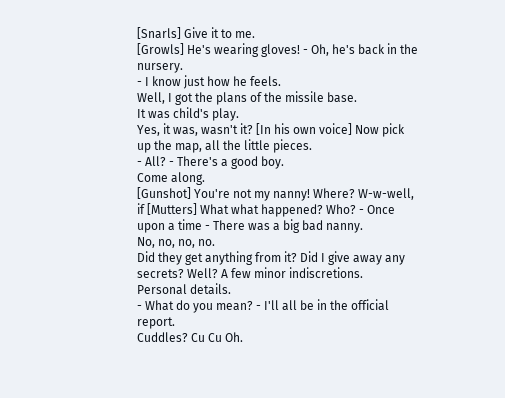[Snarls] Give it to me.
[Growls] He's wearing gloves! - Oh, he's back in the nursery.
- I know just how he feels.
Well, I got the plans of the missile base.
It was child's play.
Yes, it was, wasn't it? [In his own voice] Now pick up the map, all the little pieces.
- All? - There's a good boy.
Come along.
[Gunshot] You're not my nanny! Where? W-w-well, if [Mutters] What what happened? Who? - Once upon a time - There was a big bad nanny.
No, no, no, no.
Did they get anything from it? Did I give away any secrets? Well? A few minor indiscretions.
Personal details.
- What do you mean? - I'll all be in the official report.
Cuddles? Cu Cu Oh.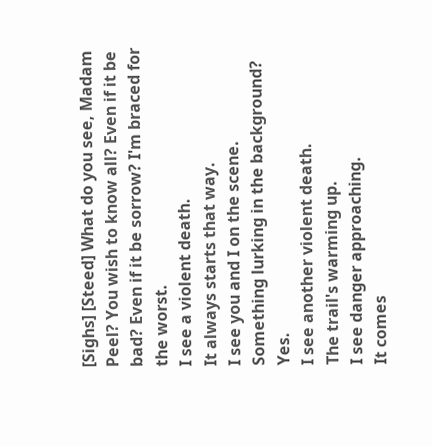[Sighs] [Steed] What do you see, Madam Peel? You wish to know all? Even if it be bad? Even if it be sorrow? I'm braced for the worst.
I see a violent death.
It always starts that way.
I see you and I on the scene.
Something lurking in the background? Yes.
I see another violent death.
The trail's warming up.
I see danger approaching.
It comes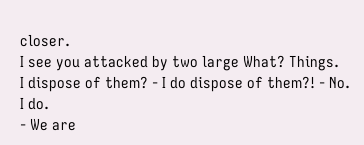closer.
I see you attacked by two large What? Things.
I dispose of them? - I do dispose of them?! - No.
I do.
- We are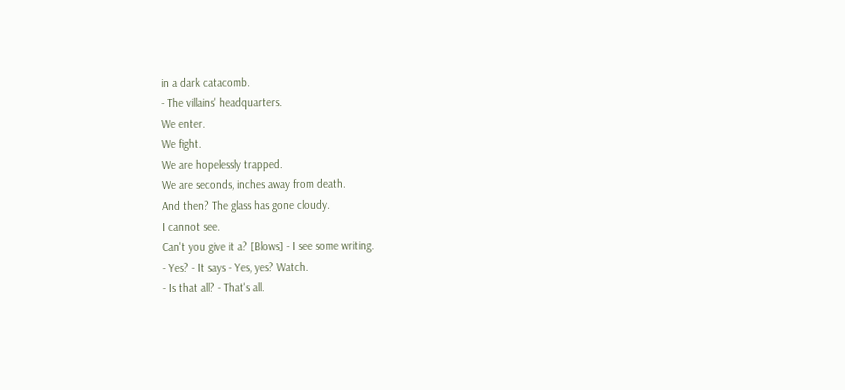in a dark catacomb.
- The villains' headquarters.
We enter.
We fight.
We are hopelessly trapped.
We are seconds, inches away from death.
And then? The glass has gone cloudy.
I cannot see.
Can't you give it a? [Blows] - I see some writing.
- Yes? - It says - Yes, yes? Watch.
- Is that all? - That's all.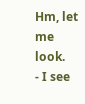Hm, let me look.
- I see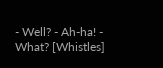- Well? - Ah-ha! - What? [Whistles]